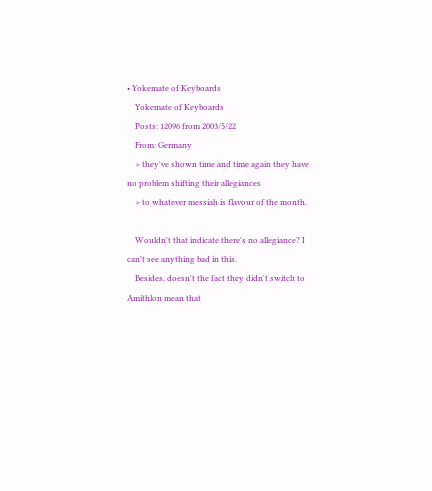• Yokemate of Keyboards
    Yokemate of Keyboards
    Posts: 12096 from 2003/5/22
    From: Germany
    > they've shown time and time again they have no problem shifting their allegiances
    > to whatever messiah is flavour of the month.

    Wouldn't that indicate there's no allegiance? I can't see anything bad in this.
    Besides, doesn't the fact they didn't switch to Amithlon mean that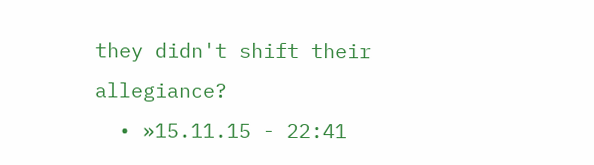they didn't shift their allegiance?
  • »15.11.15 - 22:41